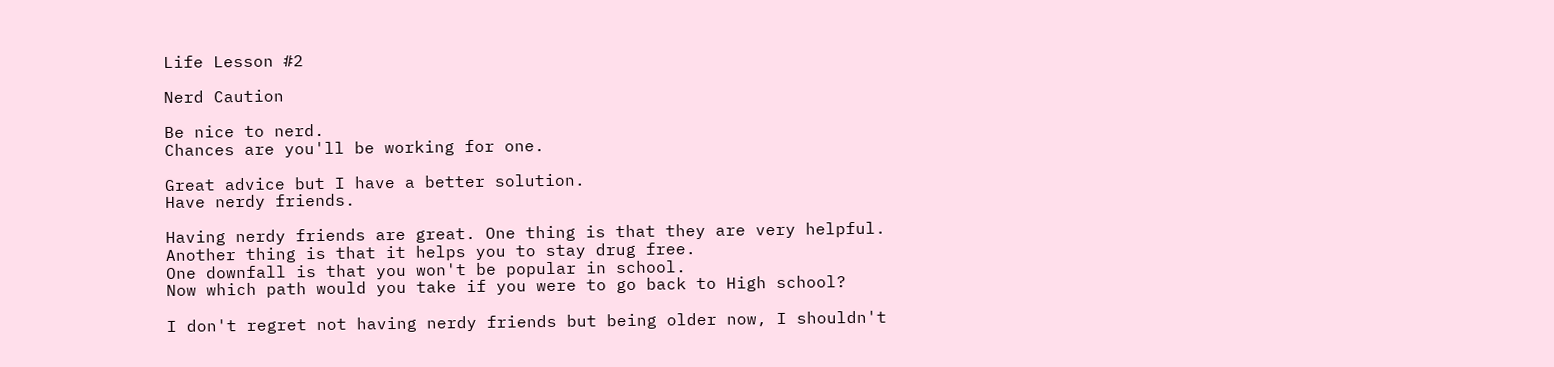Life Lesson #2

Nerd Caution

Be nice to nerd.
Chances are you'll be working for one.

Great advice but I have a better solution.
Have nerdy friends.

Having nerdy friends are great. One thing is that they are very helpful.
Another thing is that it helps you to stay drug free.
One downfall is that you won't be popular in school.
Now which path would you take if you were to go back to High school?

I don't regret not having nerdy friends but being older now, I shouldn't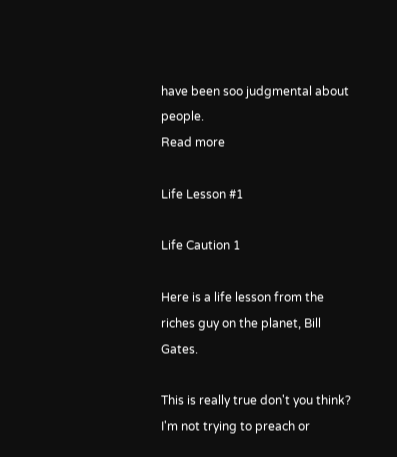have been soo judgmental about people.
Read more

Life Lesson #1

Life Caution 1

Here is a life lesson from the riches guy on the planet, Bill Gates.

This is really true don't you think?
I'm not trying to preach or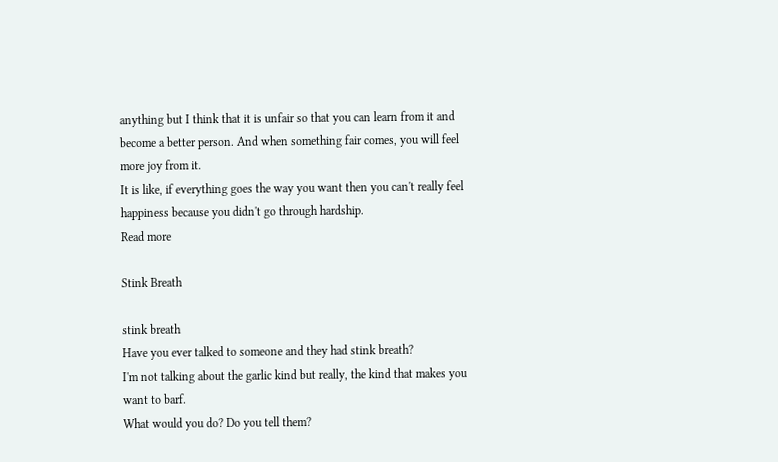anything but I think that it is unfair so that you can learn from it and become a better person. And when something fair comes, you will feel more joy from it.
It is like, if everything goes the way you want then you can't really feel happiness because you didn't go through hardship.
Read more

Stink Breath

stink breath
Have you ever talked to someone and they had stink breath?
I'm not talking about the garlic kind but really, the kind that makes you want to barf.
What would you do? Do you tell them?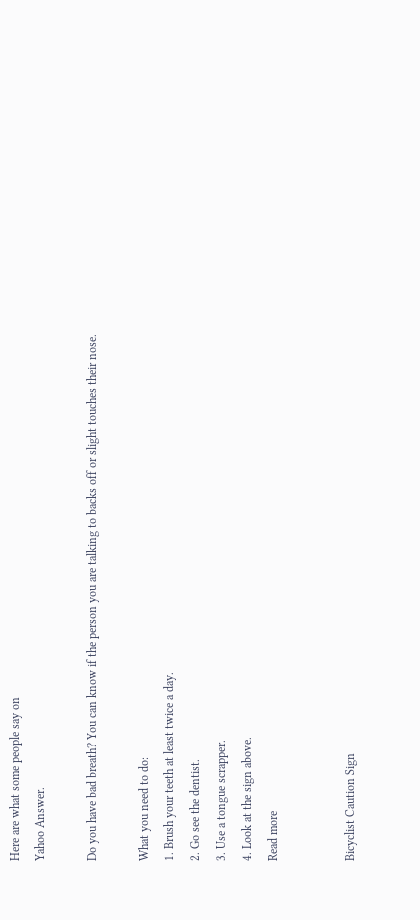Here are what some people say on
Yahoo Answer.

Do you have bad breath? You can know if the person you are talking to backs off or slight touches their nose.

What you need to do:
1. Brush your teeth at least twice a day.
2. Go see the dentist.
3. Use a tongue scrapper.
4. Look at the sign above.
Read more


Bicyclist Caution Sign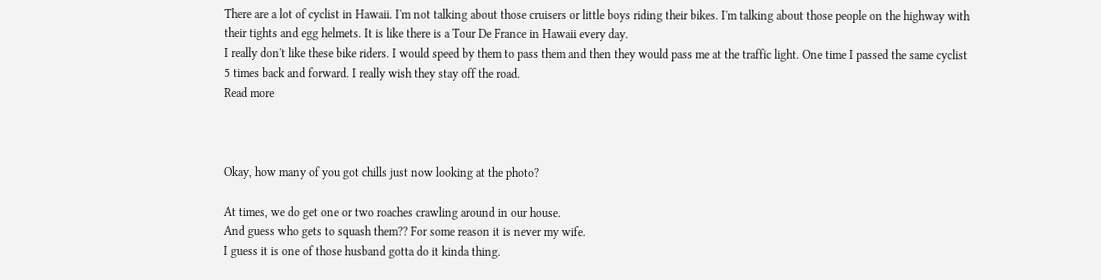There are a lot of cyclist in Hawaii. I'm not talking about those cruisers or little boys riding their bikes. I'm talking about those people on the highway with their tights and egg helmets. It is like there is a Tour De France in Hawaii every day.
I really don't like these bike riders. I would speed by them to pass them and then they would pass me at the traffic light. One time I passed the same cyclist 5 times back and forward. I really wish they stay off the road.
Read more



Okay, how many of you got chills just now looking at the photo?

At times, we do get one or two roaches crawling around in our house.
And guess who gets to squash them?? For some reason it is never my wife.
I guess it is one of those husband gotta do it kinda thing.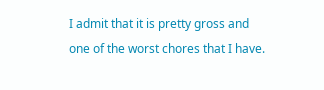I admit that it is pretty gross and one of the worst chores that I have.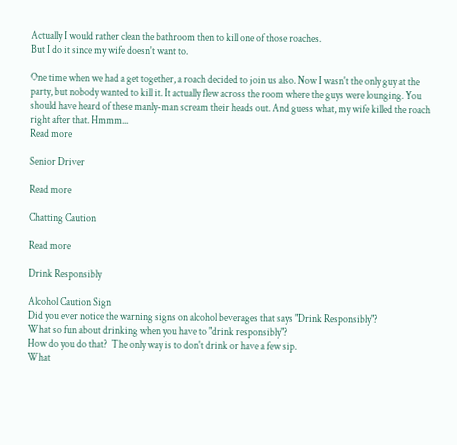Actually I would rather clean the bathroom then to kill one of those roaches.
But I do it since my wife doesn't want to.

One time when we had a get together, a roach decided to join us also. Now I wasn't the only guy at the party, but nobody wanted to kill it. It actually flew across the room where the guys were lounging. You should have heard of these manly-man scream their heads out. And guess what, my wife killed the roach right after that. Hmmm...
Read more

Senior Driver

Read more

Chatting Caution

Read more

Drink Responsibly

Alcohol Caution Sign
Did you ever notice the warning signs on alcohol beverages that says "Drink Responsibly"?
What so fun about drinking when you have to "drink responsibly"?
How do you do that?  The only way is to don't drink or have a few sip.
What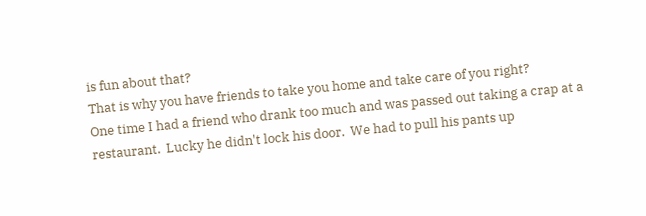is fun about that?
That is why you have friends to take you home and take care of you right?
One time I had a friend who drank too much and was passed out taking a crap at a restaurant.  Lucky he didn't lock his door.  We had to pull his pants up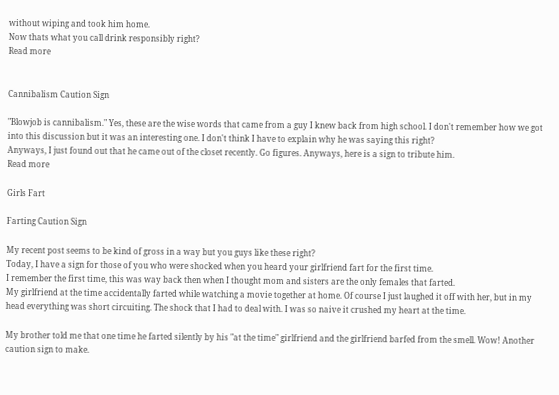without wiping and took him home.
Now thats what you call drink responsibly right?
Read more


Cannibalism Caution Sign

"Blowjob is cannibalism." Yes, these are the wise words that came from a guy I knew back from high school. I don't remember how we got into this discussion but it was an interesting one. I don't think I have to explain why he was saying this right?
Anyways, I just found out that he came out of the closet recently. Go figures. Anyways, here is a sign to tribute him.
Read more

Girls Fart

Farting Caution Sign

My recent post seems to be kind of gross in a way but you guys like these right?
Today, I have a sign for those of you who were shocked when you heard your girlfriend fart for the first time.
I remember the first time, this was way back then when I thought mom and sisters are the only females that farted.
My girlfriend at the time accidentally farted while watching a movie together at home. Of course I just laughed it off with her, but in my head everything was short circuiting. The shock that I had to deal with. I was so naive it crushed my heart at the time.

My brother told me that one time he farted silently by his "at the time" girlfriend and the girlfriend barfed from the smell. Wow! Another caution sign to make.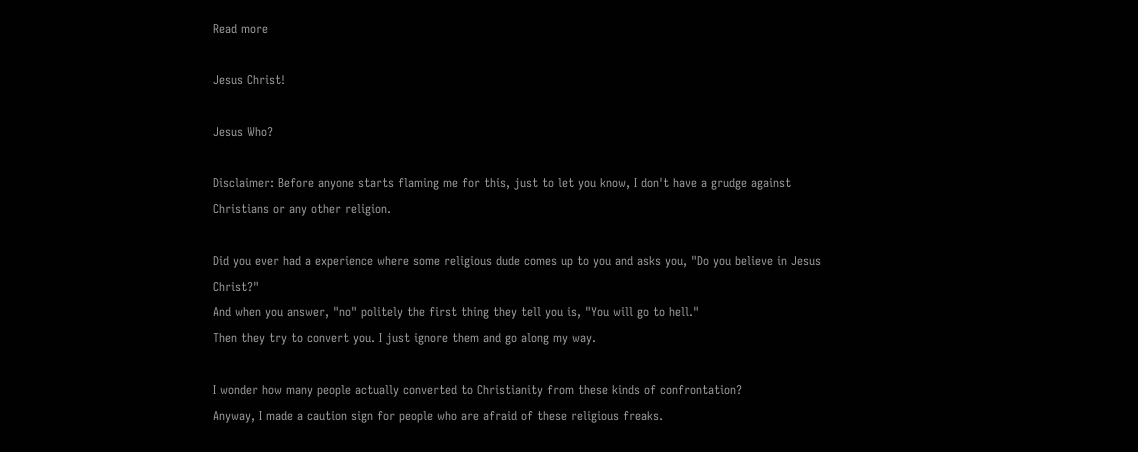Read more

Jesus Christ!

Jesus Who?

Disclaimer: Before anyone starts flaming me for this, just to let you know, I don't have a grudge against Christians or any other religion.

Did you ever had a experience where some religious dude comes up to you and asks you, "Do you believe in Jesus Christ?"
And when you answer, "no" politely the first thing they tell you is, "You will go to hell."
Then they try to convert you. I just ignore them and go along my way.

I wonder how many people actually converted to Christianity from these kinds of confrontation?
Anyway, I made a caution sign for people who are afraid of these religious freaks.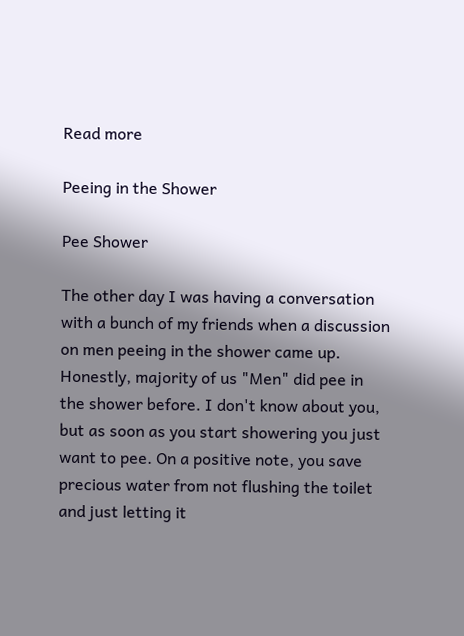Read more

Peeing in the Shower

Pee Shower

The other day I was having a conversation with a bunch of my friends when a discussion on men peeing in the shower came up. Honestly, majority of us "Men" did pee in the shower before. I don't know about you, but as soon as you start showering you just want to pee. On a positive note, you save precious water from not flushing the toilet and just letting it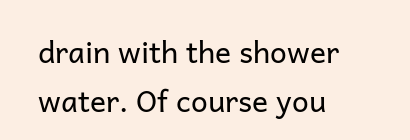drain with the shower water. Of course you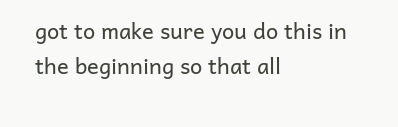got to make sure you do this in the beginning so that all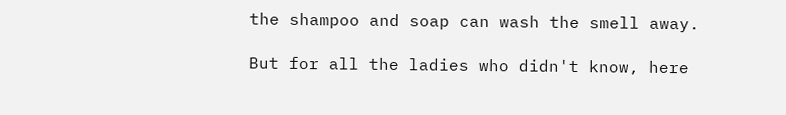the shampoo and soap can wash the smell away.

But for all the ladies who didn't know, here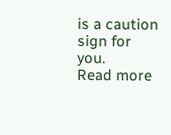is a caution sign for you.
Read more